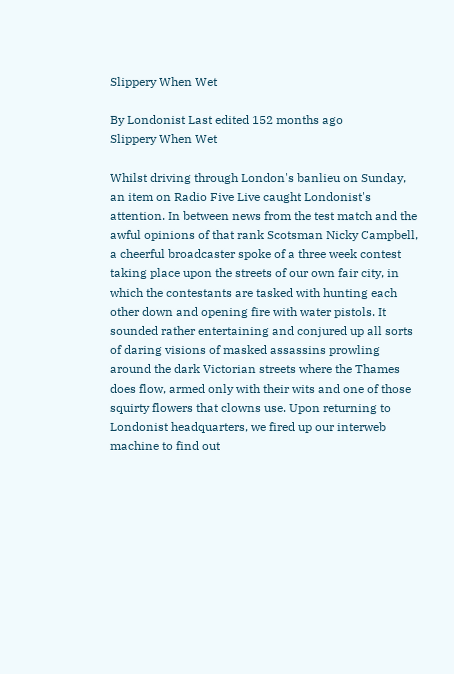Slippery When Wet

By Londonist Last edited 152 months ago
Slippery When Wet

Whilst driving through London's banlieu on Sunday, an item on Radio Five Live caught Londonist's attention. In between news from the test match and the awful opinions of that rank Scotsman Nicky Campbell, a cheerful broadcaster spoke of a three week contest taking place upon the streets of our own fair city, in which the contestants are tasked with hunting each other down and opening fire with water pistols. It sounded rather entertaining and conjured up all sorts of daring visions of masked assassins prowling around the dark Victorian streets where the Thames does flow, armed only with their wits and one of those squirty flowers that clowns use. Upon returning to Londonist headquarters, we fired up our interweb machine to find out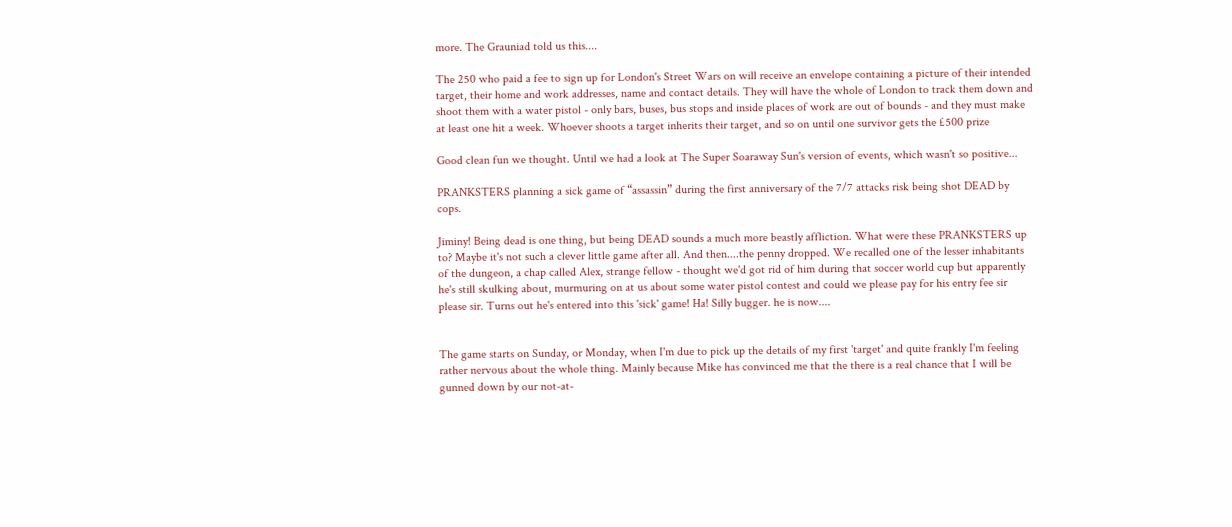more. The Grauniad told us this....

The 250 who paid a fee to sign up for London's Street Wars on will receive an envelope containing a picture of their intended target, their home and work addresses, name and contact details. They will have the whole of London to track them down and shoot them with a water pistol - only bars, buses, bus stops and inside places of work are out of bounds - and they must make at least one hit a week. Whoever shoots a target inherits their target, and so on until one survivor gets the £500 prize

Good clean fun we thought. Until we had a look at The Super Soaraway Sun's version of events, which wasn't so positive...

PRANKSTERS planning a sick game of “assassin” during the first anniversary of the 7/7 attacks risk being shot DEAD by cops.

Jiminy! Being dead is one thing, but being DEAD sounds a much more beastly affliction. What were these PRANKSTERS up to? Maybe it's not such a clever little game after all. And then....the penny dropped. We recalled one of the lesser inhabitants of the dungeon, a chap called Alex, strange fellow - thought we'd got rid of him during that soccer world cup but apparently he's still skulking about, murmuring on at us about some water pistol contest and could we please pay for his entry fee sir please sir. Turns out he's entered into this 'sick' game! Ha! Silly bugger. he is now....


The game starts on Sunday, or Monday, when I'm due to pick up the details of my first 'target' and quite frankly I'm feeling rather nervous about the whole thing. Mainly because Mike has convinced me that the there is a real chance that I will be gunned down by our not-at-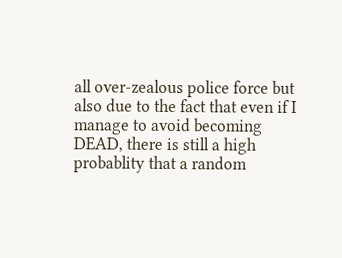all over-zealous police force but also due to the fact that even if I manage to avoid becoming DEAD, there is still a high probablity that a random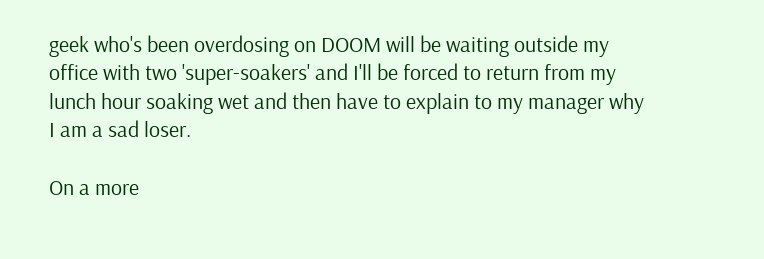geek who's been overdosing on DOOM will be waiting outside my office with two 'super-soakers' and I'll be forced to return from my lunch hour soaking wet and then have to explain to my manager why I am a sad loser.

On a more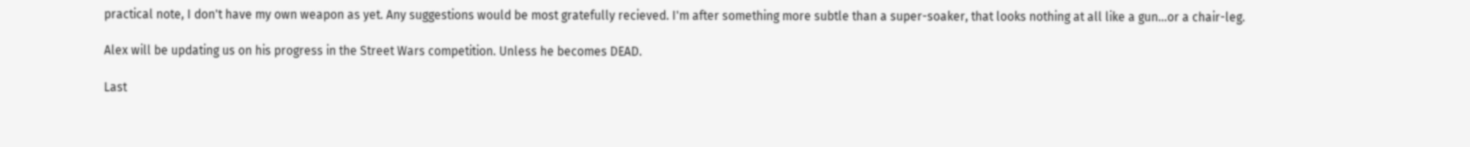practical note, I don't have my own weapon as yet. Any suggestions would be most gratefully recieved. I'm after something more subtle than a super-soaker, that looks nothing at all like a gun...or a chair-leg.

Alex will be updating us on his progress in the Street Wars competition. Unless he becomes DEAD.

Last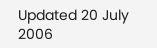Updated 20 July 2006